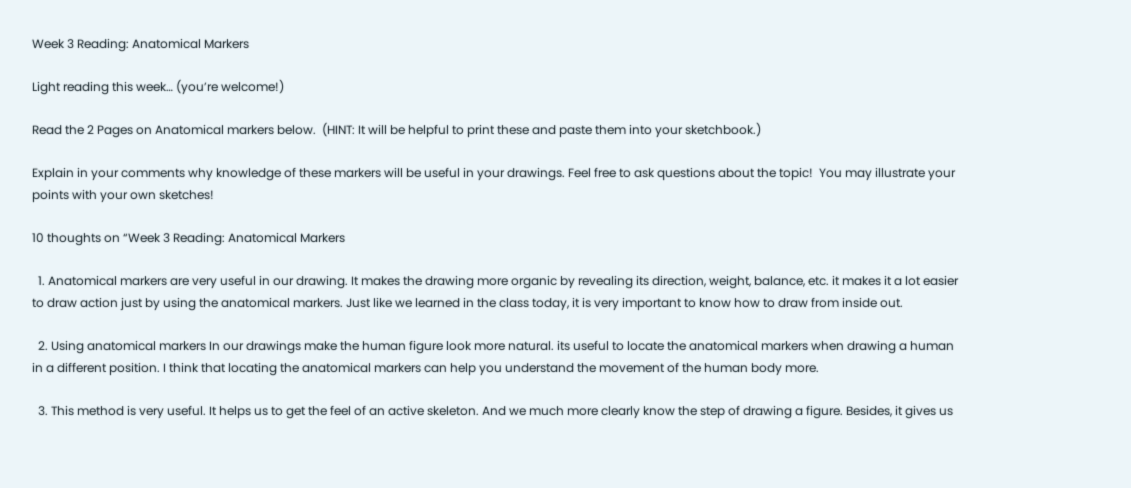Week 3 Reading: Anatomical Markers

Light reading this week… (you’re welcome!)

Read the 2 Pages on Anatomical markers below.  (HINT: It will be helpful to print these and paste them into your sketchbook.)

Explain in your comments why knowledge of these markers will be useful in your drawings. Feel free to ask questions about the topic!  You may illustrate your points with your own sketches!

10 thoughts on “Week 3 Reading: Anatomical Markers

  1. Anatomical markers are very useful in our drawing. It makes the drawing more organic by revealing its direction, weight, balance, etc. it makes it a lot easier to draw action just by using the anatomical markers. Just like we learned in the class today, it is very important to know how to draw from inside out.

  2. Using anatomical markers In our drawings make the human figure look more natural. its useful to locate the anatomical markers when drawing a human in a different position. I think that locating the anatomical markers can help you understand the movement of the human body more.

  3. This method is very useful. It helps us to get the feel of an active skeleton. And we much more clearly know the step of drawing a figure. Besides, it gives us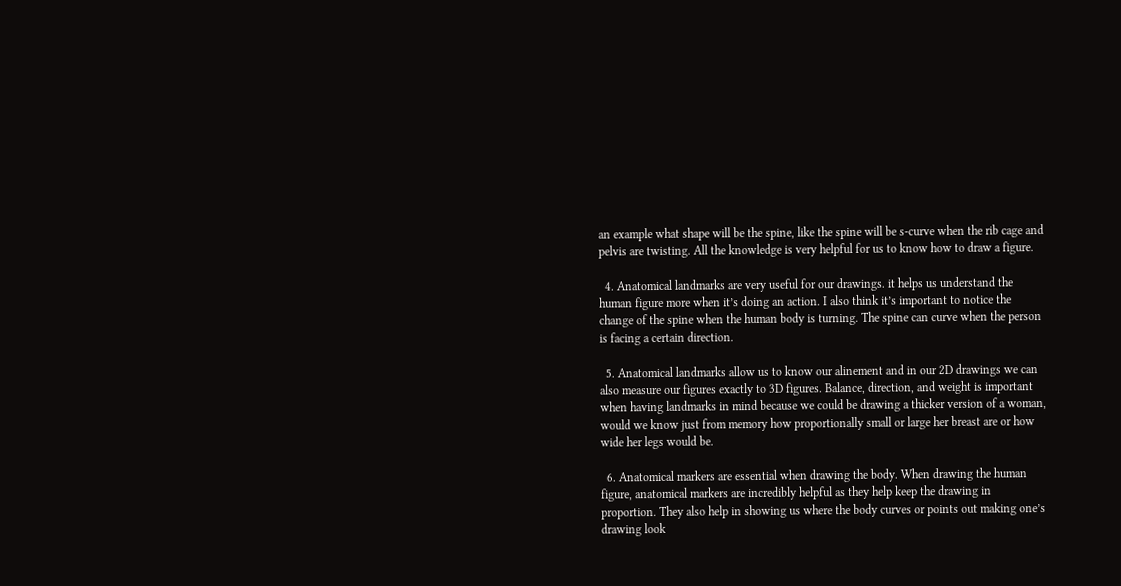an example what shape will be the spine, like the spine will be s-curve when the rib cage and pelvis are twisting. All the knowledge is very helpful for us to know how to draw a figure.

  4. Anatomical landmarks are very useful for our drawings. it helps us understand the human figure more when it’s doing an action. I also think it’s important to notice the change of the spine when the human body is turning. The spine can curve when the person is facing a certain direction.

  5. Anatomical landmarks allow us to know our alinement and in our 2D drawings we can also measure our figures exactly to 3D figures. Balance, direction, and weight is important when having landmarks in mind because we could be drawing a thicker version of a woman, would we know just from memory how proportionally small or large her breast are or how wide her legs would be.

  6. Anatomical markers are essential when drawing the body. When drawing the human figure, anatomical markers are incredibly helpful as they help keep the drawing in proportion. They also help in showing us where the body curves or points out making one’s drawing look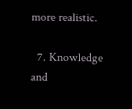more realistic.

  7. Knowledge and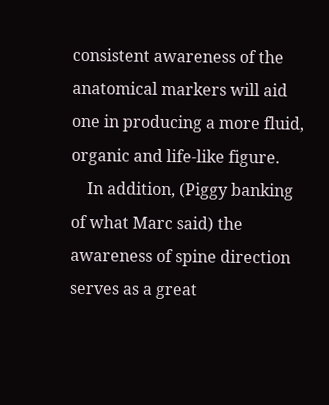consistent awareness of the anatomical markers will aid one in producing a more fluid, organic and life-like figure.
    In addition, (Piggy banking of what Marc said) the awareness of spine direction serves as a great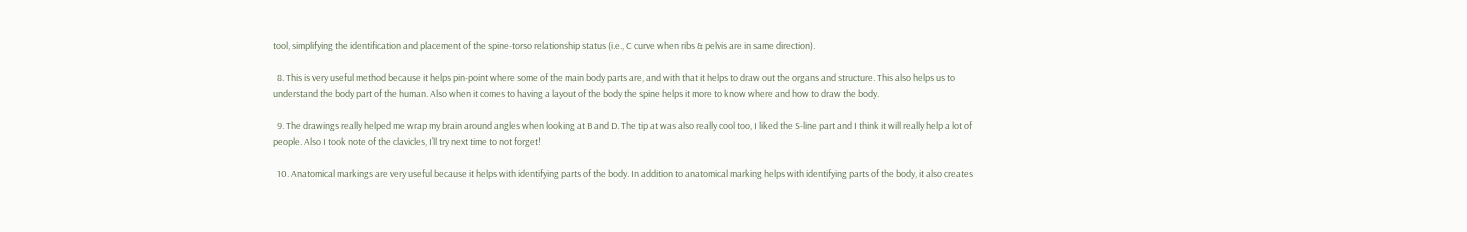tool, simplifying the identification and placement of the spine-torso relationship status (i.e., C curve when ribs & pelvis are in same direction).

  8. This is very useful method because it helps pin-point where some of the main body parts are, and with that it helps to draw out the organs and structure. This also helps us to understand the body part of the human. Also when it comes to having a layout of the body the spine helps it more to know where and how to draw the body.

  9. The drawings really helped me wrap my brain around angles when looking at B and D. The tip at was also really cool too, I liked the S-line part and I think it will really help a lot of people. Also I took note of the clavicles, I’ll try next time to not forget!

  10. Anatomical markings are very useful because it helps with identifying parts of the body. In addition to anatomical marking helps with identifying parts of the body, it also creates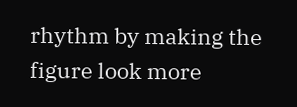rhythm by making the figure look more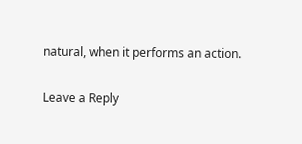natural, when it performs an action.

Leave a Reply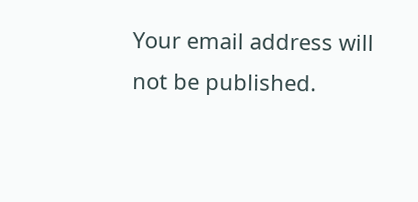Your email address will not be published.